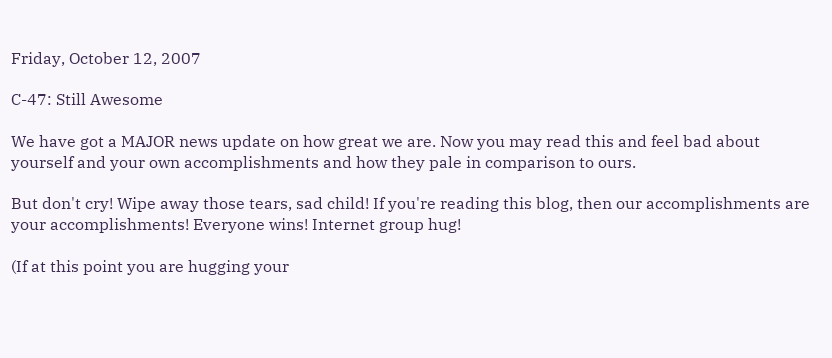Friday, October 12, 2007

C-47: Still Awesome

We have got a MAJOR news update on how great we are. Now you may read this and feel bad about yourself and your own accomplishments and how they pale in comparison to ours.

But don't cry! Wipe away those tears, sad child! If you're reading this blog, then our accomplishments are your accomplishments! Everyone wins! Internet group hug!

(If at this point you are hugging your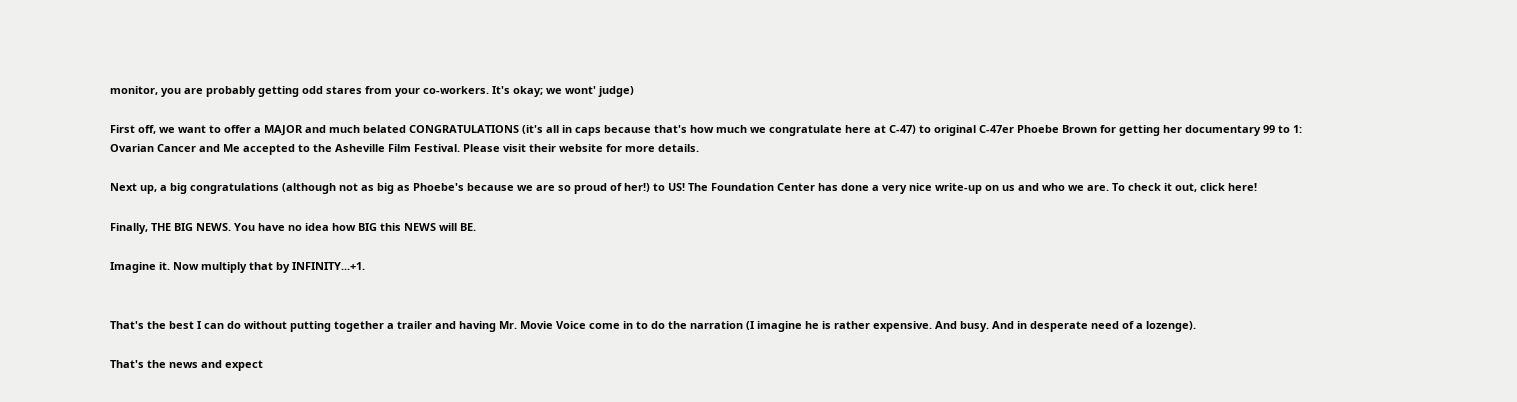monitor, you are probably getting odd stares from your co-workers. It's okay; we wont' judge)

First off, we want to offer a MAJOR and much belated CONGRATULATIONS (it's all in caps because that's how much we congratulate here at C-47) to original C-47er Phoebe Brown for getting her documentary 99 to 1: Ovarian Cancer and Me accepted to the Asheville Film Festival. Please visit their website for more details.

Next up, a big congratulations (although not as big as Phoebe's because we are so proud of her!) to US! The Foundation Center has done a very nice write-up on us and who we are. To check it out, click here!

Finally, THE BIG NEWS. You have no idea how BIG this NEWS will BE.

Imagine it. Now multiply that by INFINITY...+1.


That's the best I can do without putting together a trailer and having Mr. Movie Voice come in to do the narration (I imagine he is rather expensive. And busy. And in desperate need of a lozenge).

That's the news and expect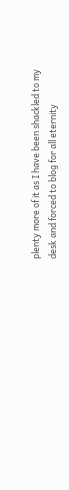plenty more of it as I have been shackled to my desk and forced to blog for all eternity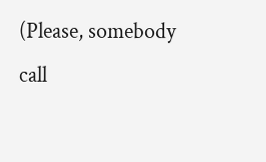(Please, somebody call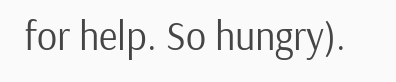for help. So hungry).